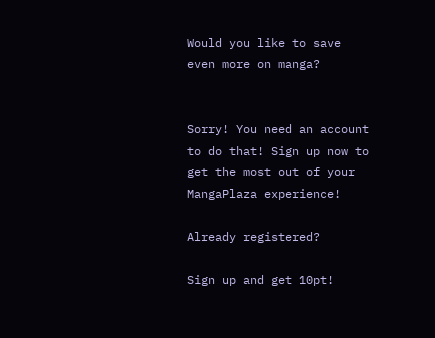Would you like to save
even more on manga?


Sorry! You need an account to do that! Sign up now to get the most out of your MangaPlaza experience!

Already registered?

Sign up and get 10pt!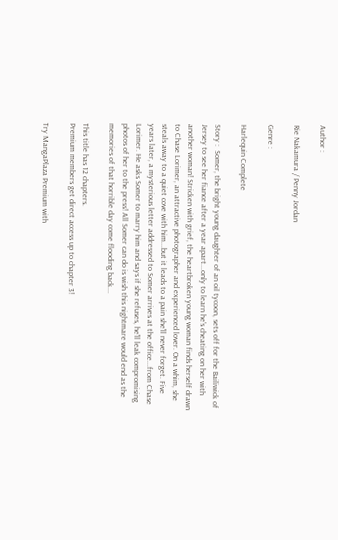Author :

Rie Nakamura / Penny Jordan

Genre :

Harlequin Complete

Story :  Somer, the bright young daughter of an oil tycoon, sets off for the Bailiwick of Jersey to see her fiance after a year apart...only to learn he's cheating on her with another woman! Stricken with grief, the heartbroken young woman finds herself drawn to Chase Lorimer, an attractive photographer and experienced lover. On a whim, she steals away to a quiet cove with him...but it leads to a pain she'll never forget. Five years later, a mysterious letter addressed to Somer arrives at the office...from Chase Lorimer. He asks Somer to marry him and says if she refuses, he'll leak compromising photos of her to the press! All Somer can do is wish this nightmare would end as the memories of that horrible day come flooding back...

This title has 12 chapters.
Premium members get direct access up to chapter 3!

Try MangaPlaza Premium with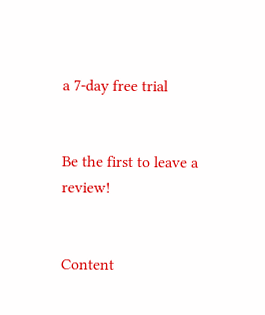a 7-day free trial


Be the first to leave a review!


Content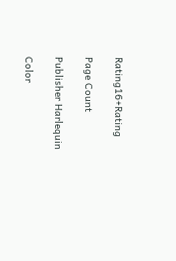Rating16+Rating

Page Count

Publisher Harlequin

Color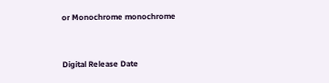or Monochrome monochrome


Digital Release Date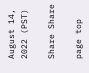August 14, 2022 (PST)

Share Share

page top